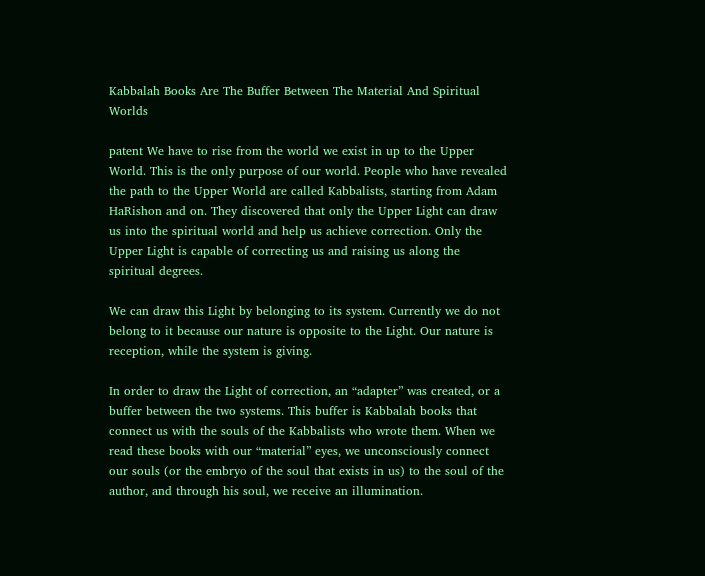Kabbalah Books Are The Buffer Between The Material And Spiritual Worlds

patent We have to rise from the world we exist in up to the Upper World. This is the only purpose of our world. People who have revealed the path to the Upper World are called Kabbalists, starting from Adam HaRishon and on. They discovered that only the Upper Light can draw us into the spiritual world and help us achieve correction. Only the Upper Light is capable of correcting us and raising us along the spiritual degrees.

We can draw this Light by belonging to its system. Currently we do not belong to it because our nature is opposite to the Light. Our nature is reception, while the system is giving.

In order to draw the Light of correction, an “adapter” was created, or a buffer between the two systems. This buffer is Kabbalah books that connect us with the souls of the Kabbalists who wrote them. When we read these books with our “material” eyes, we unconsciously connect our souls (or the embryo of the soul that exists in us) to the soul of the author, and through his soul, we receive an illumination.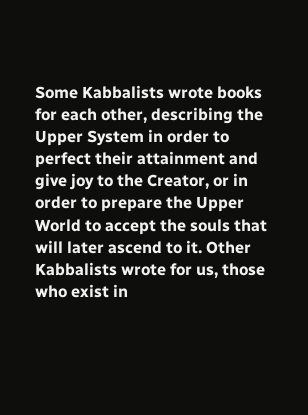Some Kabbalists wrote books for each other, describing the Upper System in order to perfect their attainment and give joy to the Creator, or in order to prepare the Upper World to accept the souls that will later ascend to it. Other Kabbalists wrote for us, those who exist in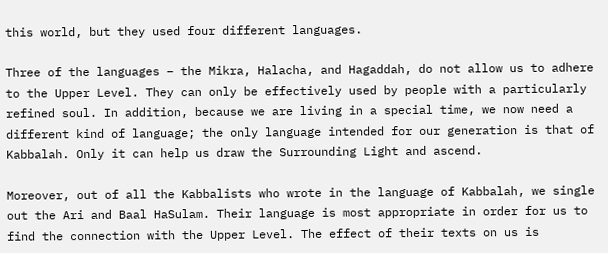this world, but they used four different languages.

Three of the languages – the Mikra, Halacha, and Hagaddah, do not allow us to adhere to the Upper Level. They can only be effectively used by people with a particularly refined soul. In addition, because we are living in a special time, we now need a different kind of language; the only language intended for our generation is that of Kabbalah. Only it can help us draw the Surrounding Light and ascend.

Moreover, out of all the Kabbalists who wrote in the language of Kabbalah, we single out the Ari and Baal HaSulam. Their language is most appropriate in order for us to find the connection with the Upper Level. The effect of their texts on us is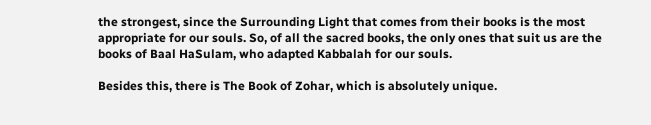the strongest, since the Surrounding Light that comes from their books is the most appropriate for our souls. So, of all the sacred books, the only ones that suit us are the books of Baal HaSulam, who adapted Kabbalah for our souls.

Besides this, there is The Book of Zohar, which is absolutely unique.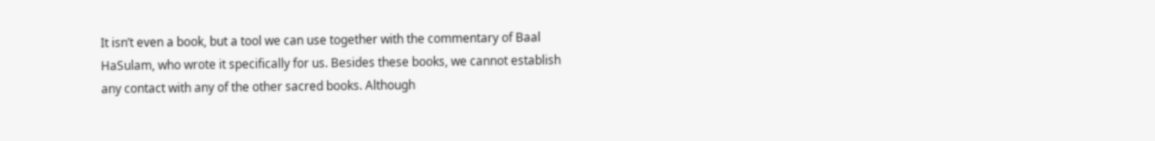It isn’t even a book, but a tool we can use together with the commentary of Baal HaSulam, who wrote it specifically for us. Besides these books, we cannot establish any contact with any of the other sacred books. Although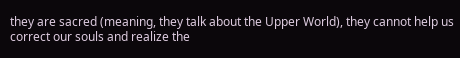they are sacred (meaning, they talk about the Upper World), they cannot help us correct our souls and realize the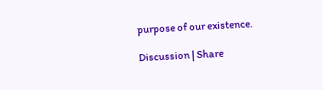purpose of our existence.

Discussion | Share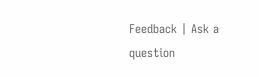Feedback | Ask a question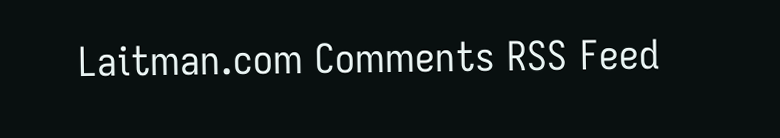Laitman.com Comments RSS Feed